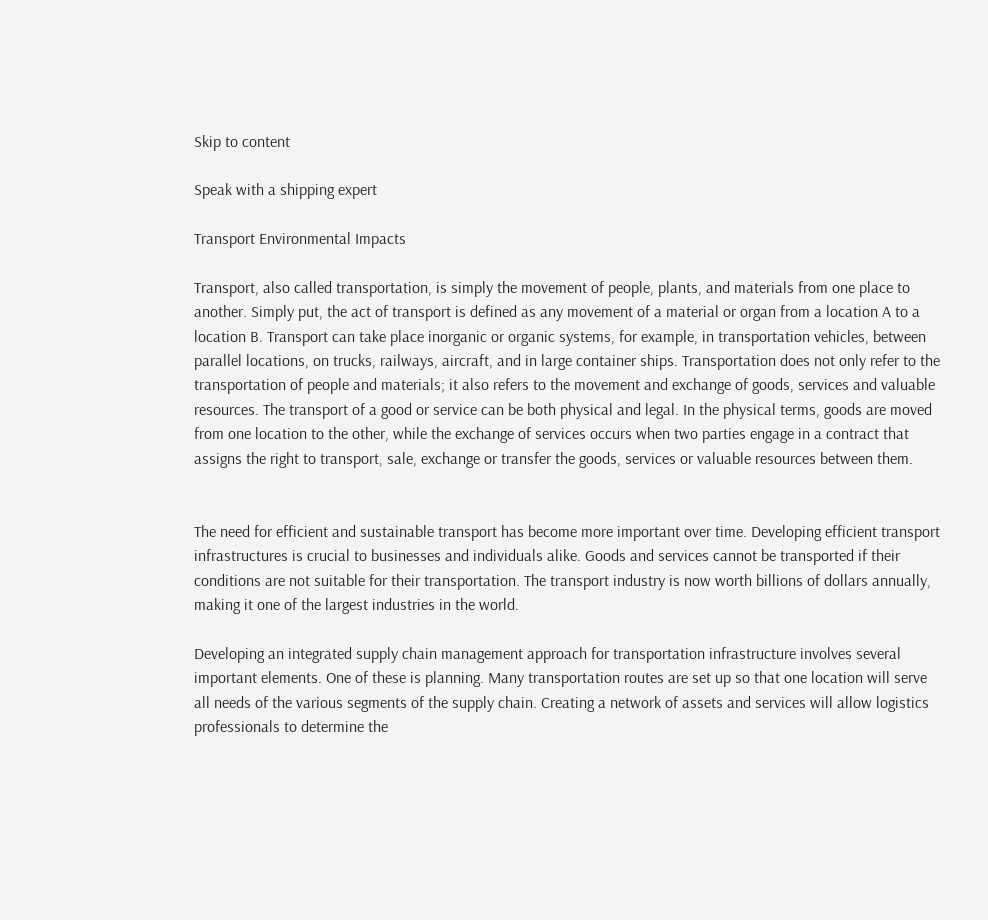Skip to content

Speak with a shipping expert

Transport Environmental Impacts

Transport, also called transportation, is simply the movement of people, plants, and materials from one place to another. Simply put, the act of transport is defined as any movement of a material or organ from a location A to a location B. Transport can take place inorganic or organic systems, for example, in transportation vehicles, between parallel locations, on trucks, railways, aircraft, and in large container ships. Transportation does not only refer to the transportation of people and materials; it also refers to the movement and exchange of goods, services and valuable resources. The transport of a good or service can be both physical and legal. In the physical terms, goods are moved from one location to the other, while the exchange of services occurs when two parties engage in a contract that assigns the right to transport, sale, exchange or transfer the goods, services or valuable resources between them.


The need for efficient and sustainable transport has become more important over time. Developing efficient transport infrastructures is crucial to businesses and individuals alike. Goods and services cannot be transported if their conditions are not suitable for their transportation. The transport industry is now worth billions of dollars annually, making it one of the largest industries in the world.

Developing an integrated supply chain management approach for transportation infrastructure involves several important elements. One of these is planning. Many transportation routes are set up so that one location will serve all needs of the various segments of the supply chain. Creating a network of assets and services will allow logistics professionals to determine the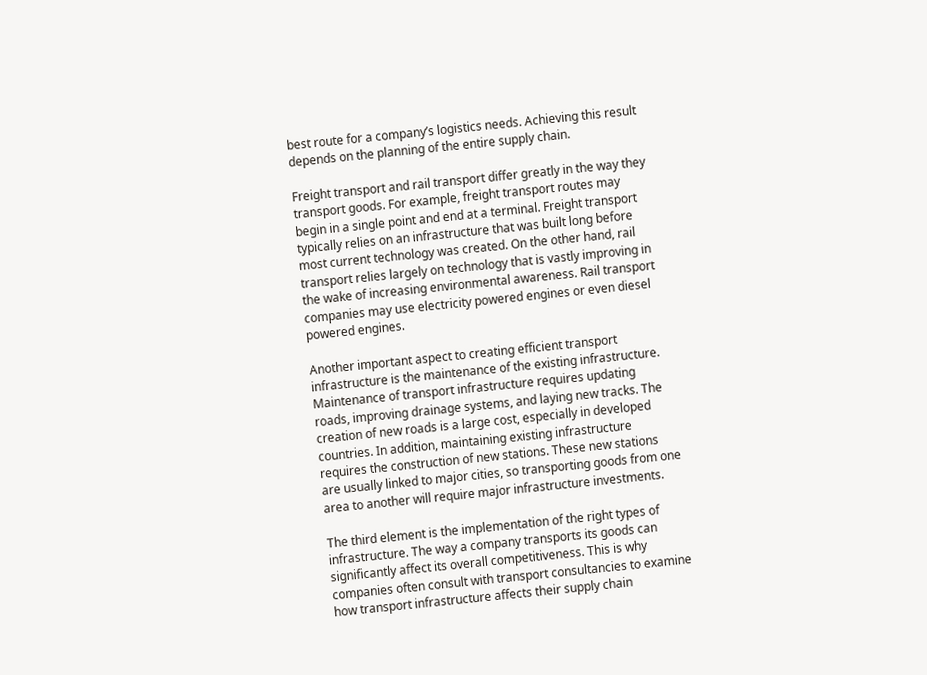best route for a company’s logistics needs. Achieving this result depends on the planning of the entire supply chain.

Freight transport and rail transport differ greatly in the way they transport goods. For example, freight transport routes may begin in a single point and end at a terminal. Freight transport typically relies on an infrastructure that was built long before most current technology was created. On the other hand, rail transport relies largely on technology that is vastly improving in the wake of increasing environmental awareness. Rail transport companies may use electricity powered engines or even diesel powered engines.

Another important aspect to creating efficient transport infrastructure is the maintenance of the existing infrastructure. Maintenance of transport infrastructure requires updating roads, improving drainage systems, and laying new tracks. The creation of new roads is a large cost, especially in developed countries. In addition, maintaining existing infrastructure requires the construction of new stations. These new stations are usually linked to major cities, so transporting goods from one area to another will require major infrastructure investments.

The third element is the implementation of the right types of infrastructure. The way a company transports its goods can significantly affect its overall competitiveness. This is why companies often consult with transport consultancies to examine how transport infrastructure affects their supply chain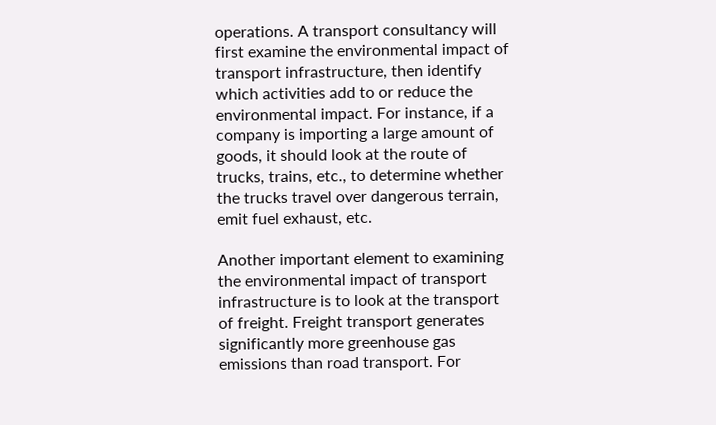operations. A transport consultancy will first examine the environmental impact of transport infrastructure, then identify which activities add to or reduce the environmental impact. For instance, if a company is importing a large amount of goods, it should look at the route of trucks, trains, etc., to determine whether the trucks travel over dangerous terrain, emit fuel exhaust, etc.

Another important element to examining the environmental impact of transport infrastructure is to look at the transport of freight. Freight transport generates significantly more greenhouse gas emissions than road transport. For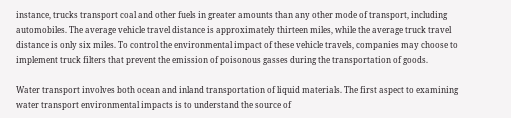instance, trucks transport coal and other fuels in greater amounts than any other mode of transport, including automobiles. The average vehicle travel distance is approximately thirteen miles, while the average truck travel distance is only six miles. To control the environmental impact of these vehicle travels, companies may choose to implement truck filters that prevent the emission of poisonous gasses during the transportation of goods.

Water transport involves both ocean and inland transportation of liquid materials. The first aspect to examining water transport environmental impacts is to understand the source of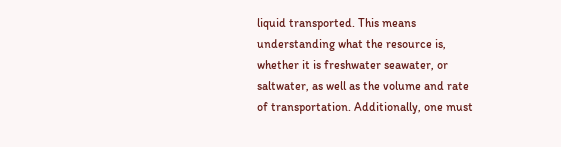liquid transported. This means understanding what the resource is, whether it is freshwater seawater, or saltwater, as well as the volume and rate of transportation. Additionally, one must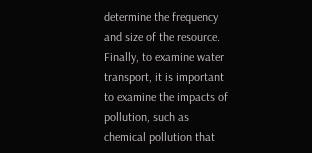determine the frequency and size of the resource. Finally, to examine water transport, it is important to examine the impacts of pollution, such as chemical pollution that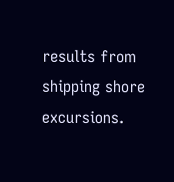results from shipping shore excursions.